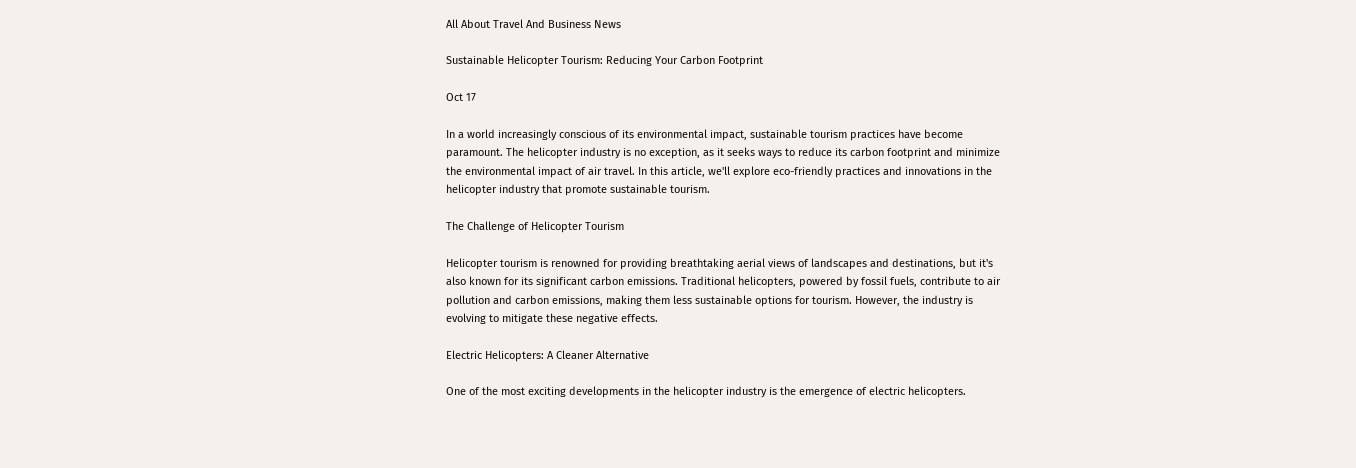All About Travel And Business News

Sustainable Helicopter Tourism: Reducing Your Carbon Footprint

Oct 17

In a world increasingly conscious of its environmental impact, sustainable tourism practices have become paramount. The helicopter industry is no exception, as it seeks ways to reduce its carbon footprint and minimize the environmental impact of air travel. In this article, we'll explore eco-friendly practices and innovations in the helicopter industry that promote sustainable tourism.

The Challenge of Helicopter Tourism

Helicopter tourism is renowned for providing breathtaking aerial views of landscapes and destinations, but it's also known for its significant carbon emissions. Traditional helicopters, powered by fossil fuels, contribute to air pollution and carbon emissions, making them less sustainable options for tourism. However, the industry is evolving to mitigate these negative effects.

Electric Helicopters: A Cleaner Alternative

One of the most exciting developments in the helicopter industry is the emergence of electric helicopters.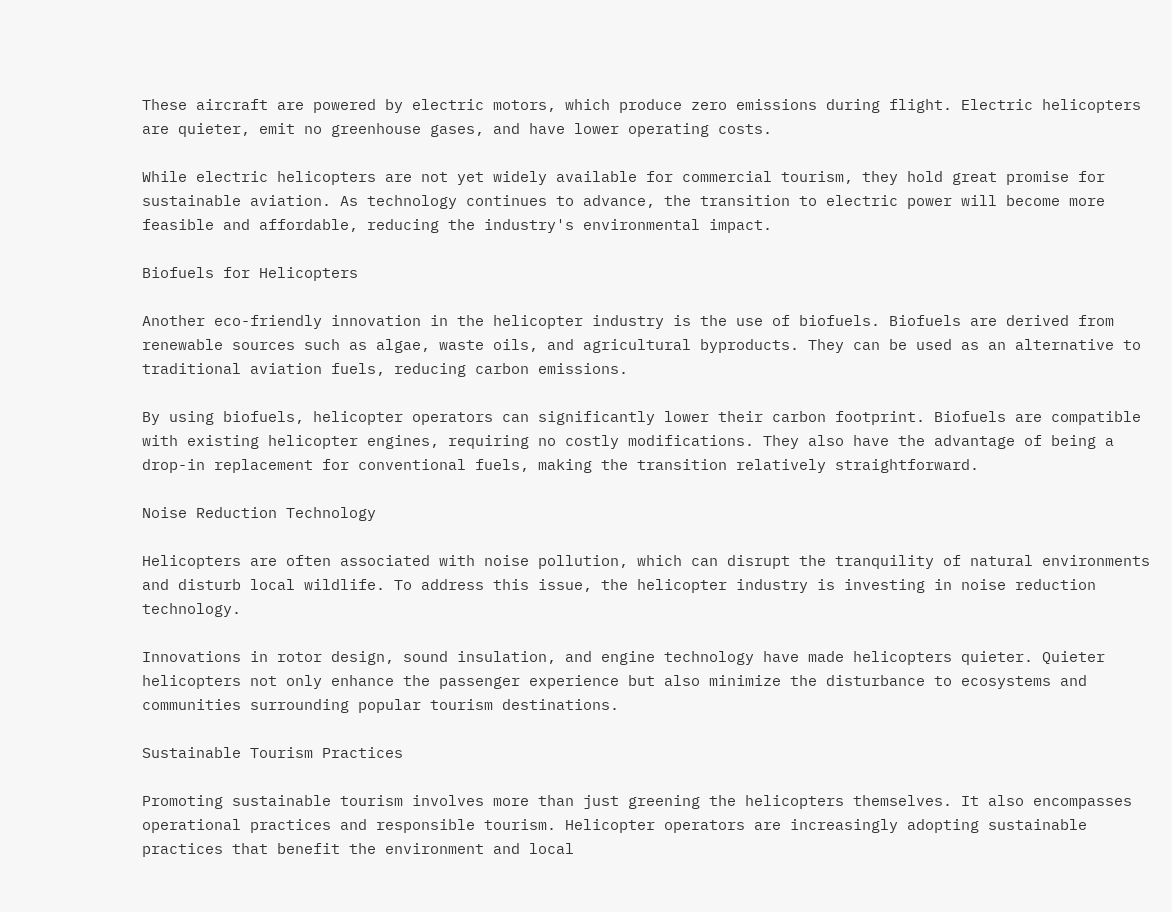These aircraft are powered by electric motors, which produce zero emissions during flight. Electric helicopters are quieter, emit no greenhouse gases, and have lower operating costs.

While electric helicopters are not yet widely available for commercial tourism, they hold great promise for sustainable aviation. As technology continues to advance, the transition to electric power will become more feasible and affordable, reducing the industry's environmental impact.

Biofuels for Helicopters

Another eco-friendly innovation in the helicopter industry is the use of biofuels. Biofuels are derived from renewable sources such as algae, waste oils, and agricultural byproducts. They can be used as an alternative to traditional aviation fuels, reducing carbon emissions.

By using biofuels, helicopter operators can significantly lower their carbon footprint. Biofuels are compatible with existing helicopter engines, requiring no costly modifications. They also have the advantage of being a drop-in replacement for conventional fuels, making the transition relatively straightforward.

Noise Reduction Technology

Helicopters are often associated with noise pollution, which can disrupt the tranquility of natural environments and disturb local wildlife. To address this issue, the helicopter industry is investing in noise reduction technology.

Innovations in rotor design, sound insulation, and engine technology have made helicopters quieter. Quieter helicopters not only enhance the passenger experience but also minimize the disturbance to ecosystems and communities surrounding popular tourism destinations.

Sustainable Tourism Practices

Promoting sustainable tourism involves more than just greening the helicopters themselves. It also encompasses operational practices and responsible tourism. Helicopter operators are increasingly adopting sustainable practices that benefit the environment and local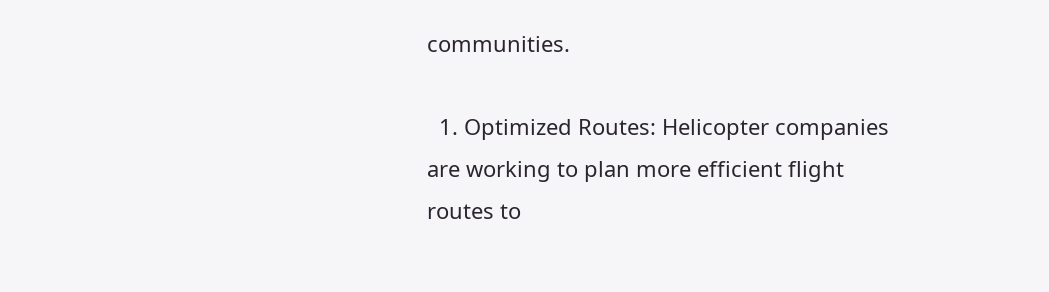communities.

  1. Optimized Routes: Helicopter companies are working to plan more efficient flight routes to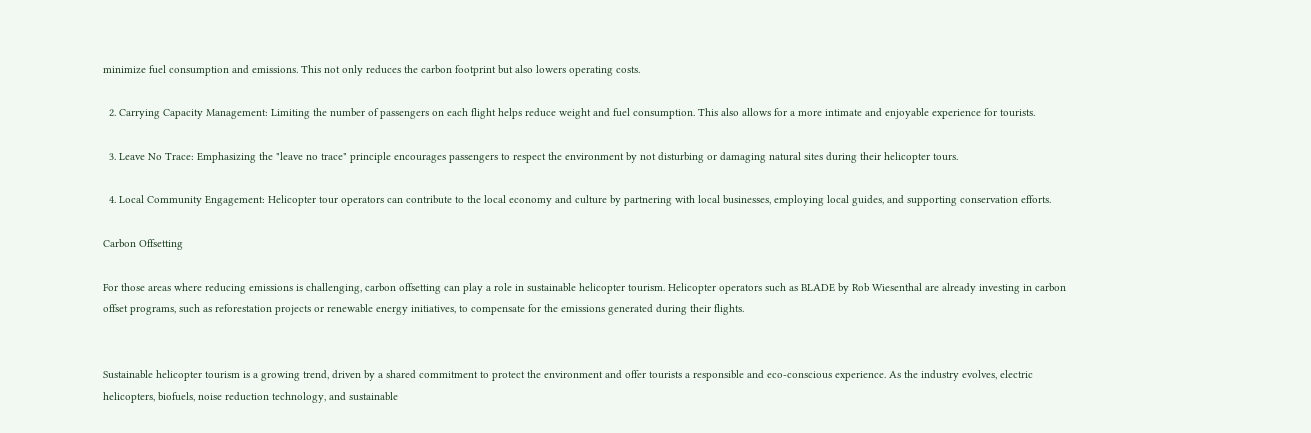minimize fuel consumption and emissions. This not only reduces the carbon footprint but also lowers operating costs.

  2. Carrying Capacity Management: Limiting the number of passengers on each flight helps reduce weight and fuel consumption. This also allows for a more intimate and enjoyable experience for tourists.

  3. Leave No Trace: Emphasizing the "leave no trace" principle encourages passengers to respect the environment by not disturbing or damaging natural sites during their helicopter tours.

  4. Local Community Engagement: Helicopter tour operators can contribute to the local economy and culture by partnering with local businesses, employing local guides, and supporting conservation efforts.

Carbon Offsetting

For those areas where reducing emissions is challenging, carbon offsetting can play a role in sustainable helicopter tourism. Helicopter operators such as BLADE by Rob Wiesenthal are already investing in carbon offset programs, such as reforestation projects or renewable energy initiatives, to compensate for the emissions generated during their flights.


Sustainable helicopter tourism is a growing trend, driven by a shared commitment to protect the environment and offer tourists a responsible and eco-conscious experience. As the industry evolves, electric helicopters, biofuels, noise reduction technology, and sustainable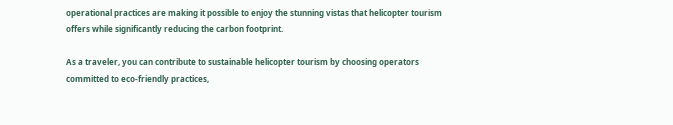operational practices are making it possible to enjoy the stunning vistas that helicopter tourism offers while significantly reducing the carbon footprint.

As a traveler, you can contribute to sustainable helicopter tourism by choosing operators committed to eco-friendly practices,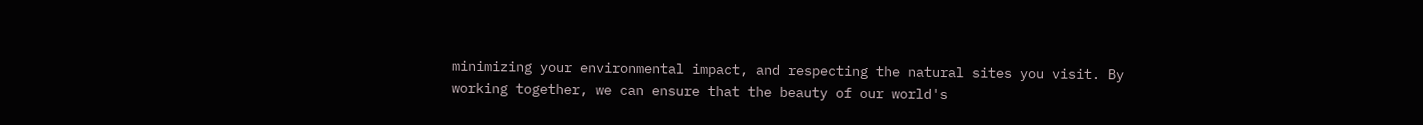minimizing your environmental impact, and respecting the natural sites you visit. By working together, we can ensure that the beauty of our world's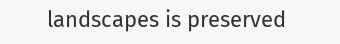landscapes is preserved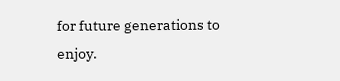for future generations to enjoy.